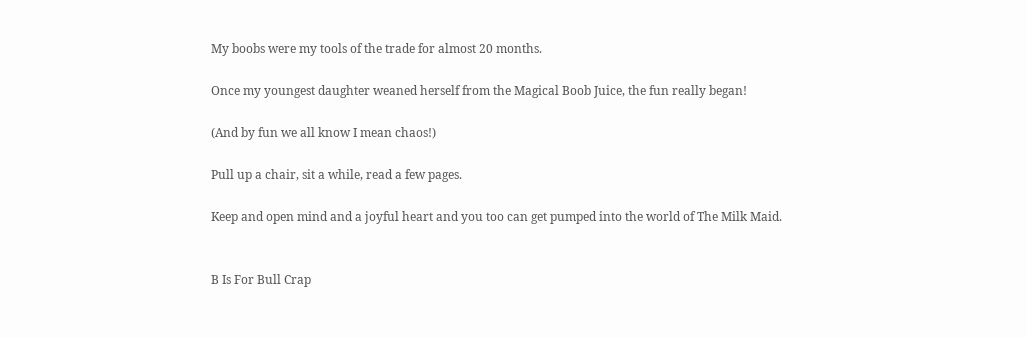My boobs were my tools of the trade for almost 20 months.

Once my youngest daughter weaned herself from the Magical Boob Juice, the fun really began!

(And by fun we all know I mean chaos!)

Pull up a chair, sit a while, read a few pages.

Keep and open mind and a joyful heart and you too can get pumped into the world of The Milk Maid.


B Is For Bull Crap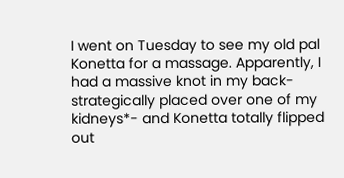I went on Tuesday to see my old pal Konetta for a massage. Apparently, I had a massive knot in my back- strategically placed over one of my kidneys*- and Konetta totally flipped out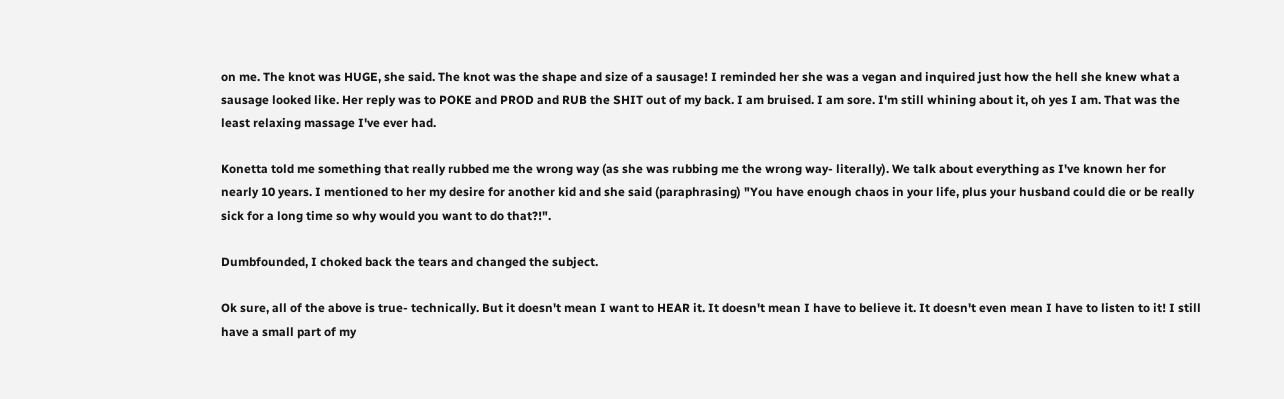on me. The knot was HUGE, she said. The knot was the shape and size of a sausage! I reminded her she was a vegan and inquired just how the hell she knew what a sausage looked like. Her reply was to POKE and PROD and RUB the SHIT out of my back. I am bruised. I am sore. I'm still whining about it, oh yes I am. That was the least relaxing massage I've ever had.

Konetta told me something that really rubbed me the wrong way (as she was rubbing me the wrong way- literally). We talk about everything as I've known her for nearly 10 years. I mentioned to her my desire for another kid and she said (paraphrasing) "You have enough chaos in your life, plus your husband could die or be really sick for a long time so why would you want to do that?!".

Dumbfounded, I choked back the tears and changed the subject.

Ok sure, all of the above is true- technically. But it doesn't mean I want to HEAR it. It doesn't mean I have to believe it. It doesn't even mean I have to listen to it! I still have a small part of my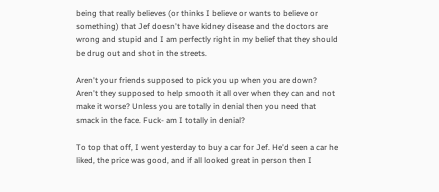being that really believes (or thinks I believe or wants to believe or something) that Jef doesn't have kidney disease and the doctors are wrong and stupid and I am perfectly right in my belief that they should be drug out and shot in the streets.

Aren't your friends supposed to pick you up when you are down? Aren't they supposed to help smooth it all over when they can and not make it worse? Unless you are totally in denial then you need that smack in the face. Fuck- am I totally in denial?

To top that off, I went yesterday to buy a car for Jef. He'd seen a car he liked, the price was good, and if all looked great in person then I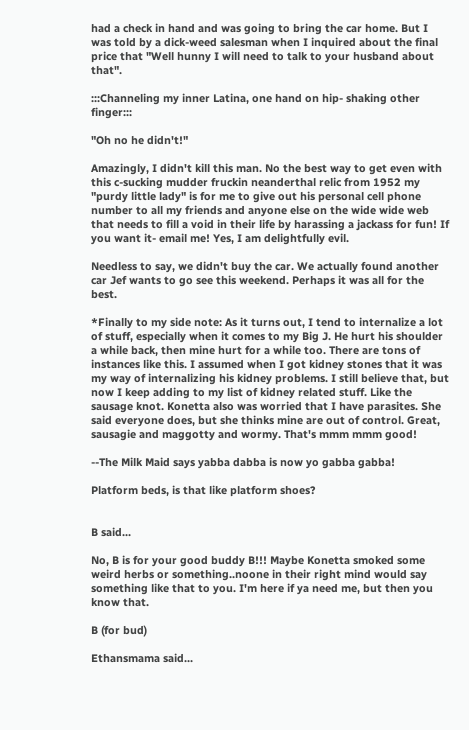had a check in hand and was going to bring the car home. But I was told by a dick-weed salesman when I inquired about the final price that "Well hunny I will need to talk to your husband about that".

:::Channeling my inner Latina, one hand on hip- shaking other finger:::

"Oh no he didn't!"

Amazingly, I didn't kill this man. No the best way to get even with this c-sucking mudder fruckin neanderthal relic from 1952 my "purdy little lady" is for me to give out his personal cell phone number to all my friends and anyone else on the wide wide web that needs to fill a void in their life by harassing a jackass for fun! If you want it- email me! Yes, I am delightfully evil.

Needless to say, we didn't buy the car. We actually found another car Jef wants to go see this weekend. Perhaps it was all for the best.

*Finally to my side note: As it turns out, I tend to internalize a lot of stuff, especially when it comes to my Big J. He hurt his shoulder a while back, then mine hurt for a while too. There are tons of instances like this. I assumed when I got kidney stones that it was my way of internalizing his kidney problems. I still believe that, but now I keep adding to my list of kidney related stuff. Like the sausage knot. Konetta also was worried that I have parasites. She said everyone does, but she thinks mine are out of control. Great, sausagie and maggotty and wormy. That's mmm mmm good!

--The Milk Maid says yabba dabba is now yo gabba gabba!

Platform beds, is that like platform shoes?


B said...

No, B is for your good buddy B!!! Maybe Konetta smoked some weird herbs or something..noone in their right mind would say something like that to you. I'm here if ya need me, but then you know that.

B (for bud)

Ethansmama said...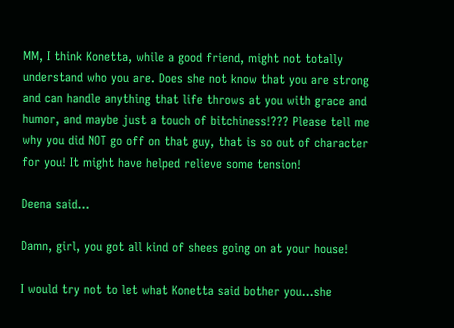MM, I think Konetta, while a good friend, might not totally understand who you are. Does she not know that you are strong and can handle anything that life throws at you with grace and humor, and maybe just a touch of bitchiness!??? Please tell me why you did NOT go off on that guy, that is so out of character for you! It might have helped relieve some tension!

Deena said...

Damn, girl, you got all kind of shees going on at your house!

I would try not to let what Konetta said bother you...she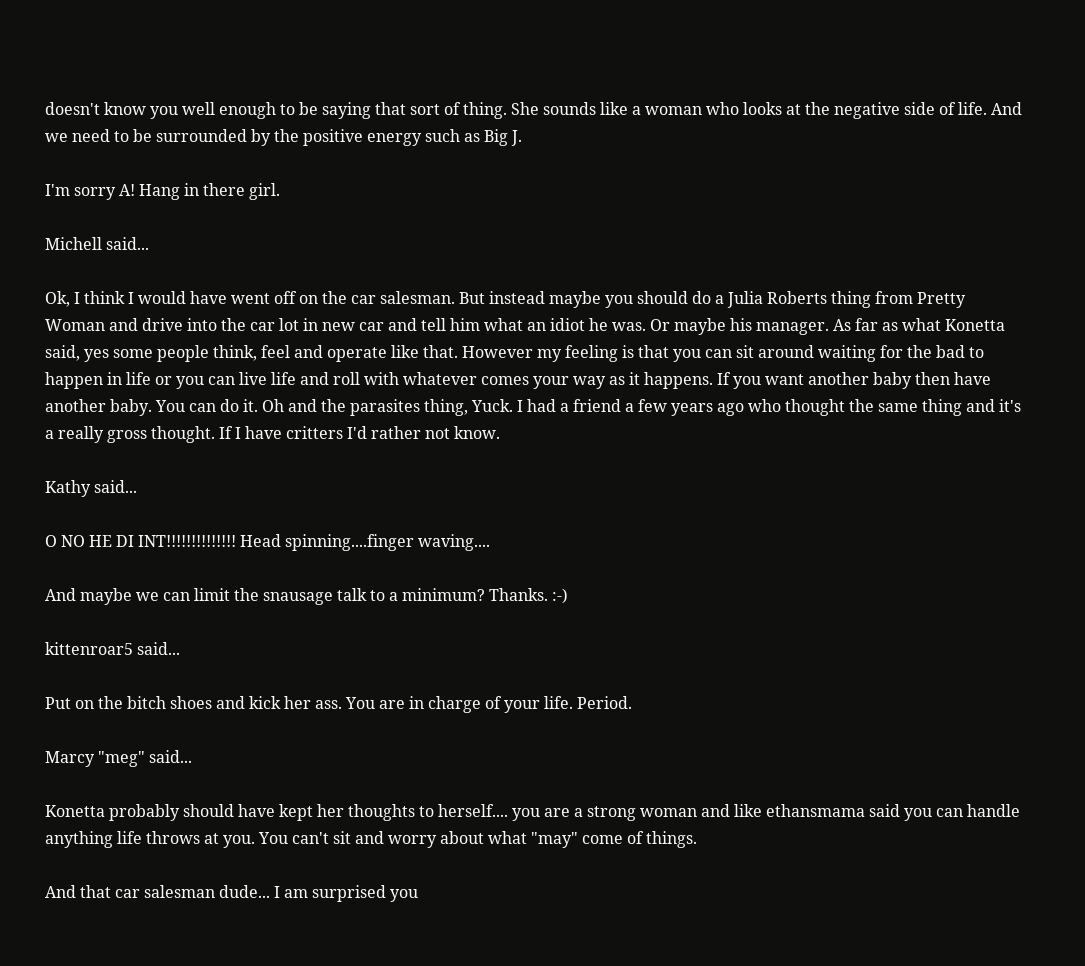doesn't know you well enough to be saying that sort of thing. She sounds like a woman who looks at the negative side of life. And we need to be surrounded by the positive energy such as Big J.

I'm sorry A! Hang in there girl.

Michell said...

Ok, I think I would have went off on the car salesman. But instead maybe you should do a Julia Roberts thing from Pretty Woman and drive into the car lot in new car and tell him what an idiot he was. Or maybe his manager. As far as what Konetta said, yes some people think, feel and operate like that. However my feeling is that you can sit around waiting for the bad to happen in life or you can live life and roll with whatever comes your way as it happens. If you want another baby then have another baby. You can do it. Oh and the parasites thing, Yuck. I had a friend a few years ago who thought the same thing and it's a really gross thought. If I have critters I'd rather not know.

Kathy said...

O NO HE DI INT!!!!!!!!!!!!!! Head spinning....finger waving....

And maybe we can limit the snausage talk to a minimum? Thanks. :-)

kittenroar5 said...

Put on the bitch shoes and kick her ass. You are in charge of your life. Period.

Marcy "meg" said...

Konetta probably should have kept her thoughts to herself.... you are a strong woman and like ethansmama said you can handle anything life throws at you. You can't sit and worry about what "may" come of things.

And that car salesman dude... I am surprised you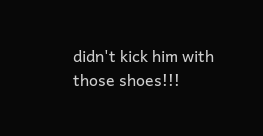didn't kick him with those shoes!!!